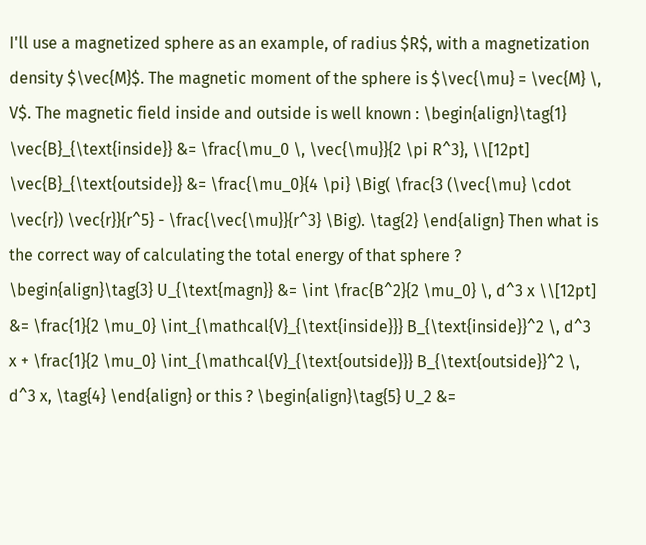I'll use a magnetized sphere as an example, of radius $R$, with a magnetization density $\vec{M}$. The magnetic moment of the sphere is $\vec{\mu} = \vec{M} \, V$. The magnetic field inside and outside is well known : \begin{align}\tag{1} \vec{B}_{\text{inside}} &= \frac{\mu_0 \, \vec{\mu}}{2 \pi R^3}, \\[12pt] \vec{B}_{\text{outside}} &= \frac{\mu_0}{4 \pi} \Big( \frac{3 (\vec{\mu} \cdot \vec{r}) \vec{r}}{r^5} - \frac{\vec{\mu}}{r^3} \Big). \tag{2} \end{align} Then what is the correct way of calculating the total energy of that sphere ? \begin{align}\tag{3} U_{\text{magn}} &= \int \frac{B^2}{2 \mu_0} \, d^3 x \\[12pt] &= \frac{1}{2 \mu_0} \int_{\mathcal{V}_{\text{inside}}} B_{\text{inside}}^2 \, d^3 x + \frac{1}{2 \mu_0} \int_{\mathcal{V}_{\text{outside}}} B_{\text{outside}}^2 \, d^3 x, \tag{4} \end{align} or this ? \begin{align}\tag{5} U_2 &=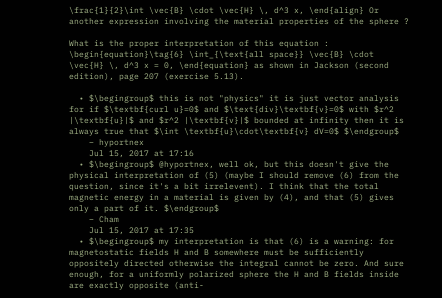\frac{1}{2}\int \vec{B} \cdot \vec{H} \, d^3 x, \end{align} Or another expression involving the material properties of the sphere ?

What is the proper interpretation of this equation : \begin{equation}\tag{6} \int_{\text{all space}} \vec{B} \cdot \vec{H} \, d^3 x = 0, \end{equation} as shown in Jackson (second edition), page 207 (exercise 5.13).

  • $\begingroup$ this is not "physics" it is just vector analysis for if $\textbf{curl u}=0$ and $\text{div}\textbf{v}=0$ with $r^2 |\textbf{u}|$ and $r^2 |\textbf{v}|$ bounded at infinity then it is always true that $\int \textbf{u}\cdot\textbf{v} dV=0$ $\endgroup$
    – hyportnex
    Jul 15, 2017 at 17:16
  • $\begingroup$ @hyportnex, well ok, but this doesn't give the physical interpretation of (5) (maybe I should remove (6) from the question, since it's a bit irrelevent). I think that the total magnetic energy in a material is given by (4), and that (5) gives only a part of it. $\endgroup$
    – Cham
    Jul 15, 2017 at 17:35
  • $\begingroup$ my interpretation is that (6) is a warning: for magnetostatic fields H and B somewhere must be sufficiently oppositely directed otherwise the integral cannot be zero. And sure enough, for a uniformly polarized sphere the H and B fields inside are exactly opposite (anti-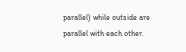parallel) while outside are parallel with each other.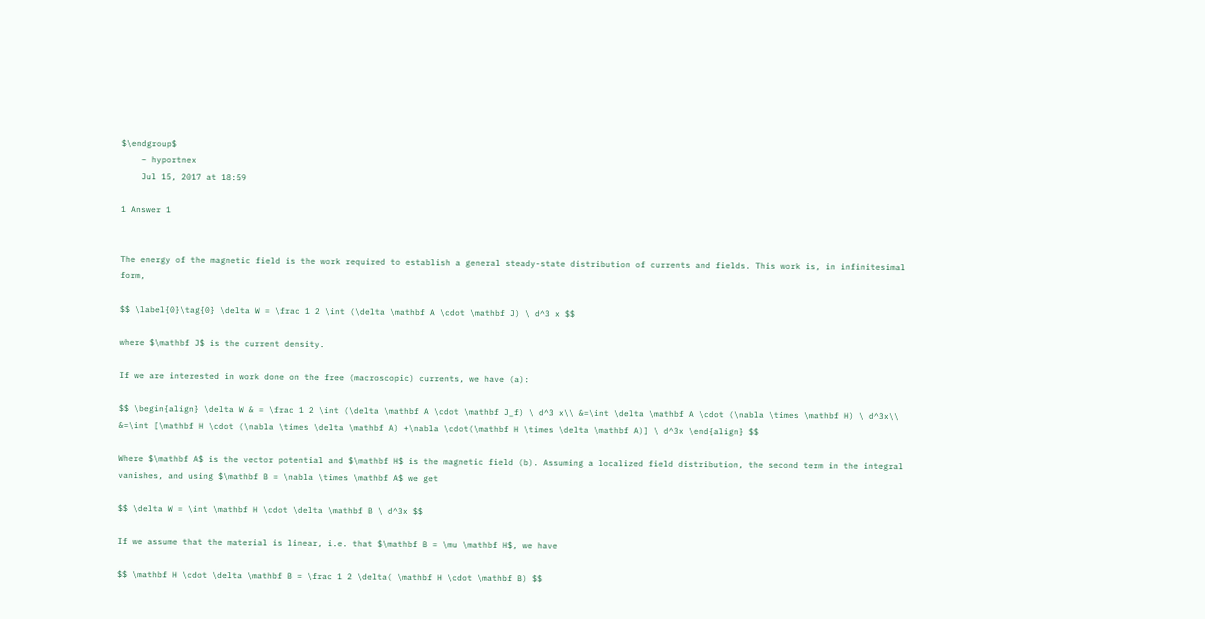$\endgroup$
    – hyportnex
    Jul 15, 2017 at 18:59

1 Answer 1


The energy of the magnetic field is the work required to establish a general steady-state distribution of currents and fields. This work is, in infinitesimal form,

$$ \label{0}\tag{0} \delta W = \frac 1 2 \int (\delta \mathbf A \cdot \mathbf J) \ d^3 x $$

where $\mathbf J$ is the current density.

If we are interested in work done on the free (macroscopic) currents, we have (a):

$$ \begin{align} \delta W & = \frac 1 2 \int (\delta \mathbf A \cdot \mathbf J_f) \ d^3 x\\ &=\int \delta \mathbf A \cdot (\nabla \times \mathbf H) \ d^3x\\ &=\int [\mathbf H \cdot (\nabla \times \delta \mathbf A) +\nabla \cdot(\mathbf H \times \delta \mathbf A)] \ d^3x \end{align} $$

Where $\mathbf A$ is the vector potential and $\mathbf H$ is the magnetic field (b). Assuming a localized field distribution, the second term in the integral vanishes, and using $\mathbf B = \nabla \times \mathbf A$ we get

$$ \delta W = \int \mathbf H \cdot \delta \mathbf B \ d^3x $$

If we assume that the material is linear, i.e. that $\mathbf B = \mu \mathbf H$, we have

$$ \mathbf H \cdot \delta \mathbf B = \frac 1 2 \delta( \mathbf H \cdot \mathbf B) $$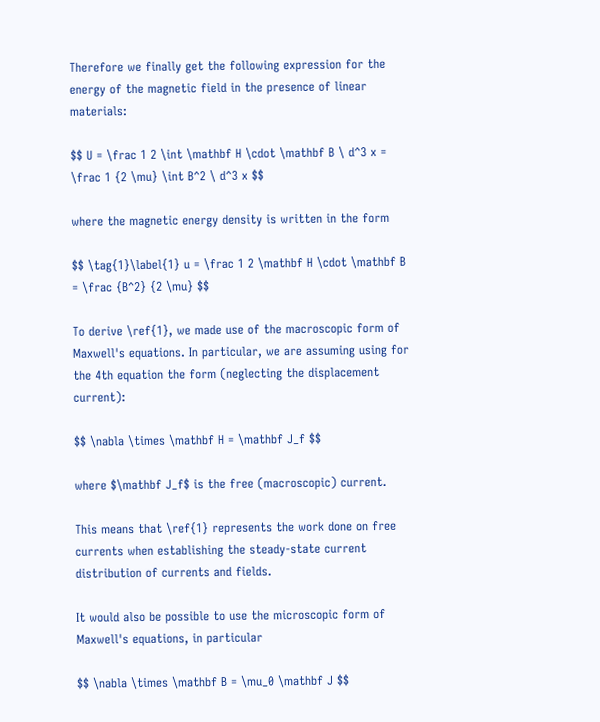Therefore we finally get the following expression for the energy of the magnetic field in the presence of linear materials:

$$ U = \frac 1 2 \int \mathbf H \cdot \mathbf B \ d^3 x = \frac 1 {2 \mu} \int B^2 \ d^3 x $$

where the magnetic energy density is written in the form

$$ \tag{1}\label{1} u = \frac 1 2 \mathbf H \cdot \mathbf B = \frac {B^2} {2 \mu} $$

To derive \ref{1}, we made use of the macroscopic form of Maxwell's equations. In particular, we are assuming using for the 4th equation the form (neglecting the displacement current):

$$ \nabla \times \mathbf H = \mathbf J_f $$

where $\mathbf J_f$ is the free (macroscopic) current.

This means that \ref{1} represents the work done on free currents when establishing the steady-state current distribution of currents and fields.

It would also be possible to use the microscopic form of Maxwell's equations, in particular

$$ \nabla \times \mathbf B = \mu_0 \mathbf J $$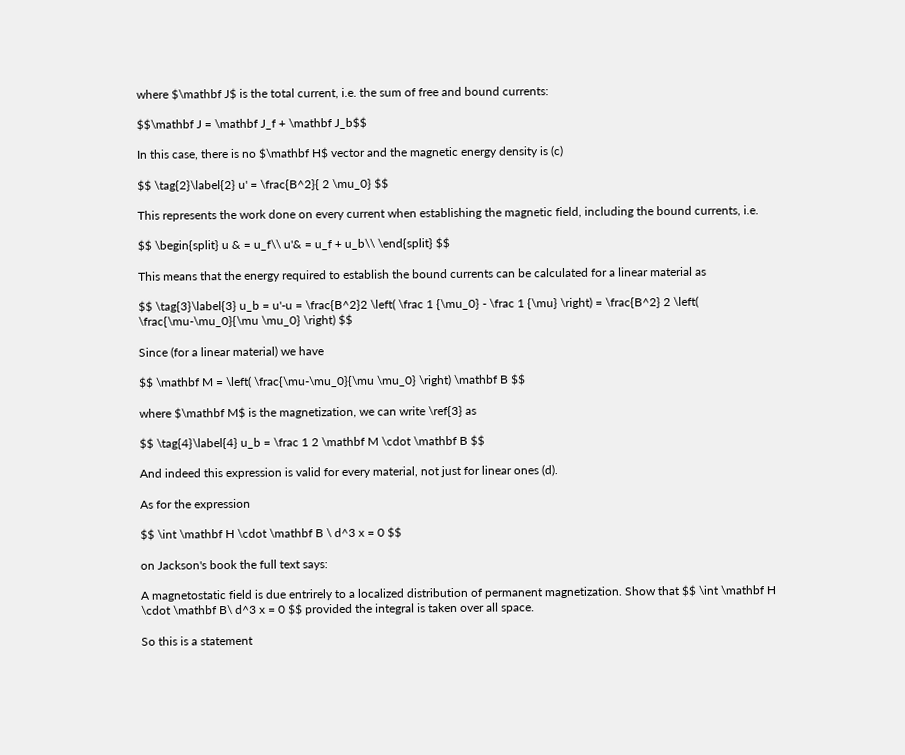where $\mathbf J$ is the total current, i.e. the sum of free and bound currents:

$$\mathbf J = \mathbf J_f + \mathbf J_b$$

In this case, there is no $\mathbf H$ vector and the magnetic energy density is (c)

$$ \tag{2}\label{2} u' = \frac{B^2}{ 2 \mu_0} $$

This represents the work done on every current when establishing the magnetic field, including the bound currents, i.e.

$$ \begin{split} u & = u_f\\ u'& = u_f + u_b\\ \end{split} $$

This means that the energy required to establish the bound currents can be calculated for a linear material as

$$ \tag{3}\label{3} u_b = u'-u = \frac{B^2}2 \left( \frac 1 {\mu_0} - \frac 1 {\mu} \right) = \frac{B^2} 2 \left( \frac{\mu-\mu_0}{\mu \mu_0} \right) $$

Since (for a linear material) we have

$$ \mathbf M = \left( \frac{\mu-\mu_0}{\mu \mu_0} \right) \mathbf B $$

where $\mathbf M$ is the magnetization, we can write \ref{3} as

$$ \tag{4}\label{4} u_b = \frac 1 2 \mathbf M \cdot \mathbf B $$

And indeed this expression is valid for every material, not just for linear ones (d).

As for the expression

$$ \int \mathbf H \cdot \mathbf B \ d^3 x = 0 $$

on Jackson's book the full text says:

A magnetostatic field is due entrirely to a localized distribution of permanent magnetization. Show that $$ \int \mathbf H \cdot \mathbf B\ d^3 x = 0 $$ provided the integral is taken over all space.

So this is a statement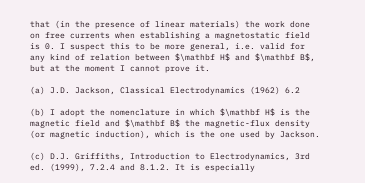that (in the presence of linear materials) the work done on free currents when establishing a magnetostatic field is 0. I suspect this to be more general, i.e. valid for any kind of relation between $\mathbf H$ and $\mathbf B$, but at the moment I cannot prove it.

(a) J.D. Jackson, Classical Electrodynamics (1962) 6.2

(b) I adopt the nomenclature in which $\mathbf H$ is the magnetic field and $\mathbf B$ the magnetic-flux density (or magnetic induction), which is the one used by Jackson.

(c) D.J. Griffiths, Introduction to Electrodynamics, 3rd ed. (1999), 7.2.4 and 8.1.2. It is especially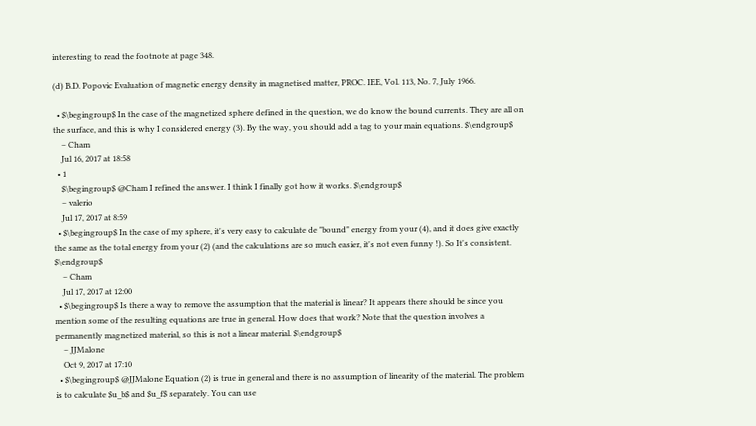interesting to read the footnote at page 348.

(d) B.D. Popovic Evaluation of magnetic energy density in magnetised matter, PROC. IEE, Vol. 113, No. 7, July 1966.

  • $\begingroup$ In the case of the magnetized sphere defined in the question, we do know the bound currents. They are all on the surface, and this is why I considered energy (3). By the way, you should add a tag to your main equations. $\endgroup$
    – Cham
    Jul 16, 2017 at 18:58
  • 1
    $\begingroup$ @Cham I refined the answer. I think I finally got how it works. $\endgroup$
    – valerio
    Jul 17, 2017 at 8:59
  • $\begingroup$ In the case of my sphere, it's very easy to calculate de "bound" energy from your (4), and it does give exactly the same as the total energy from your (2) (and the calculations are so much easier, it's not even funny !). So It's consistent. $\endgroup$
    – Cham
    Jul 17, 2017 at 12:00
  • $\begingroup$ Is there a way to remove the assumption that the material is linear? It appears there should be since you mention some of the resulting equations are true in general. How does that work? Note that the question involves a permanently magnetized material, so this is not a linear material. $\endgroup$
    – JJMalone
    Oct 9, 2017 at 17:10
  • $\begingroup$ @JJMalone Equation (2) is true in general and there is no assumption of linearity of the material. The problem is to calculate $u_b$ and $u_f$ separately. You can use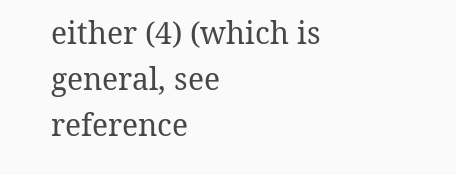either (4) (which is general, see reference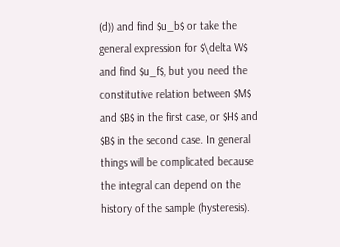(d)) and find $u_b$ or take the general expression for $\delta W$ and find $u_f$, but you need the constitutive relation between $M$ and $B$ in the first case, or $H$ and $B$ in the second case. In general things will be complicated because the integral can depend on the history of the sample (hysteresis).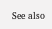See also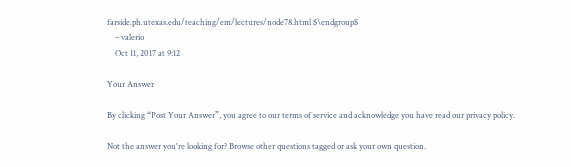farside.ph.utexas.edu/teaching/em/lectures/node78.html $\endgroup$
    – valerio
    Oct 11, 2017 at 9:12

Your Answer

By clicking “Post Your Answer”, you agree to our terms of service and acknowledge you have read our privacy policy.

Not the answer you're looking for? Browse other questions tagged or ask your own question.